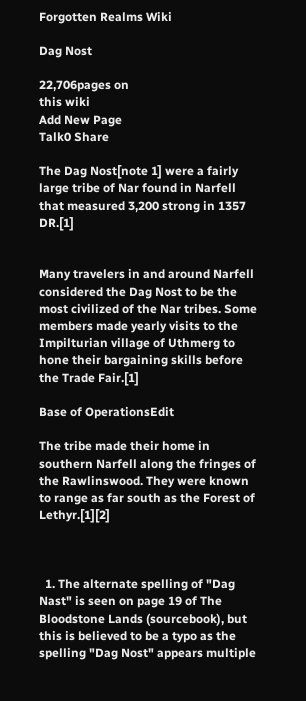Forgotten Realms Wiki

Dag Nost

22,706pages on
this wiki
Add New Page
Talk0 Share

The Dag Nost[note 1] were a fairly large tribe of Nar found in Narfell that measured 3,200 strong in 1357 DR.[1]


Many travelers in and around Narfell considered the Dag Nost to be the most civilized of the Nar tribes. Some members made yearly visits to the Impilturian village of Uthmerg to hone their bargaining skills before the Trade Fair.[1]

Base of OperationsEdit

The tribe made their home in southern Narfell along the fringes of the Rawlinswood. They were known to range as far south as the Forest of Lethyr.[1][2]



  1. The alternate spelling of "Dag Nast" is seen on page 19 of The Bloodstone Lands (sourcebook), but this is believed to be a typo as the spelling "Dag Nost" appears multiple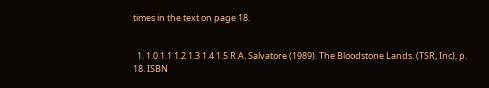times in the text on page 18.


  1. 1.0 1.1 1.2 1.3 1.4 1.5 R.A. Salvatore (1989). The Bloodstone Lands. (TSR, Inc), p. 18. ISBN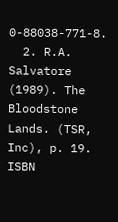0-88038-771-8.
  2. R.A. Salvatore (1989). The Bloodstone Lands. (TSR, Inc), p. 19. ISBN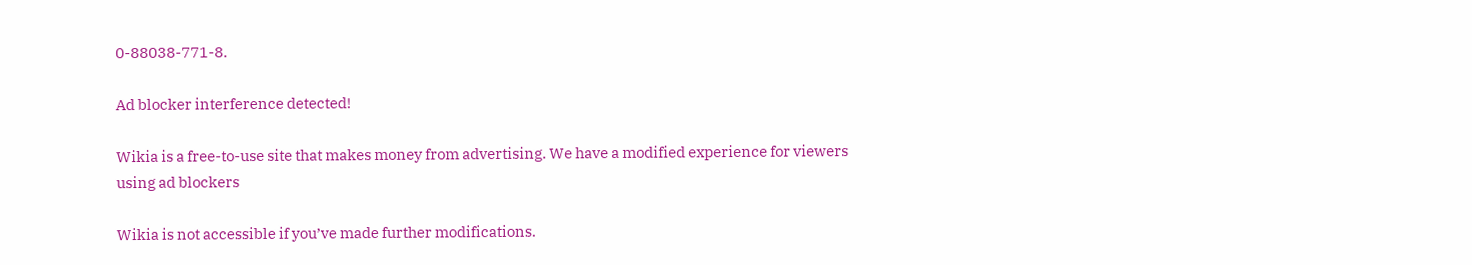0-88038-771-8.

Ad blocker interference detected!

Wikia is a free-to-use site that makes money from advertising. We have a modified experience for viewers using ad blockers

Wikia is not accessible if you’ve made further modifications.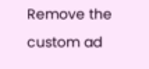Remove the custom ad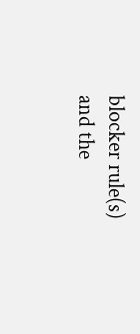blocker rule(s) and the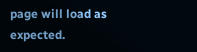page will load as expected.